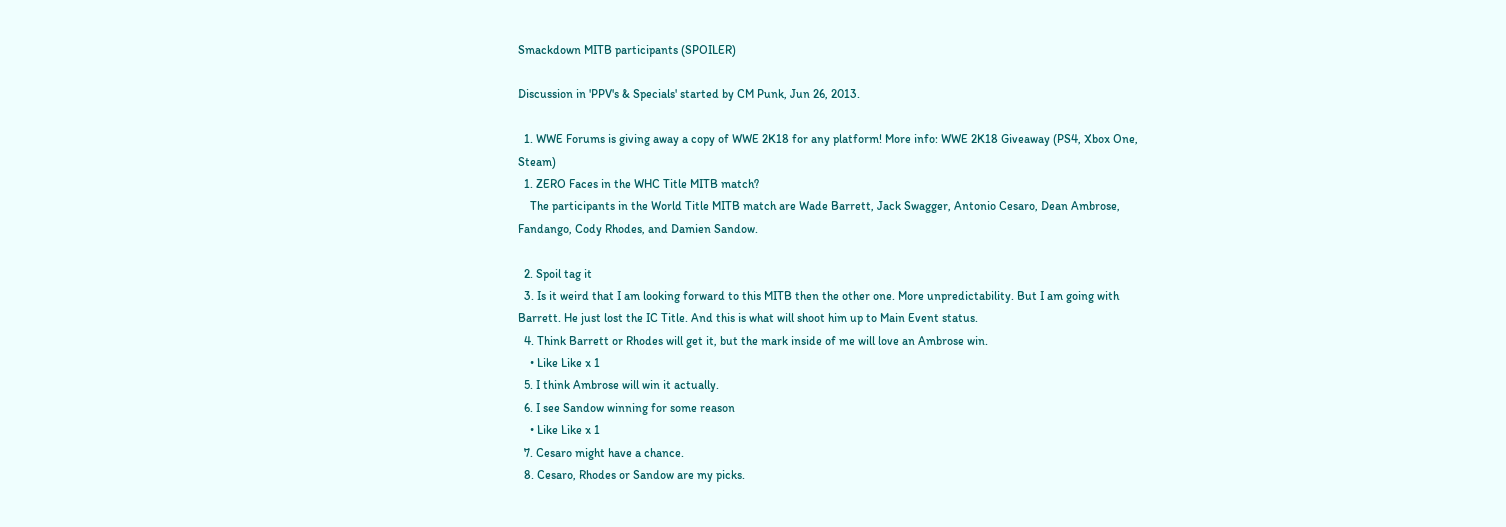Smackdown MITB participants (SPOILER)

Discussion in 'PPV's & Specials' started by CM Punk, Jun 26, 2013.

  1. WWE Forums is giving away a copy of WWE 2K18 for any platform! More info: WWE 2K18 Giveaway (PS4, Xbox One, Steam)
  1. ZERO Faces in the WHC Title MITB match?
    The participants in the World Title MITB match are Wade Barrett, Jack Swagger, Antonio Cesaro, Dean Ambrose, Fandango, Cody Rhodes, and Damien Sandow.

  2. Spoil tag it
  3. Is it weird that I am looking forward to this MITB then the other one. More unpredictability. But I am going with Barrett. He just lost the IC Title. And this is what will shoot him up to Main Event status.
  4. Think Barrett or Rhodes will get it, but the mark inside of me will love an Ambrose win.
    • Like Like x 1
  5. I think Ambrose will win it actually.
  6. I see Sandow winning for some reason
    • Like Like x 1
  7. Cesaro might have a chance.
  8. Cesaro, Rhodes or Sandow are my picks.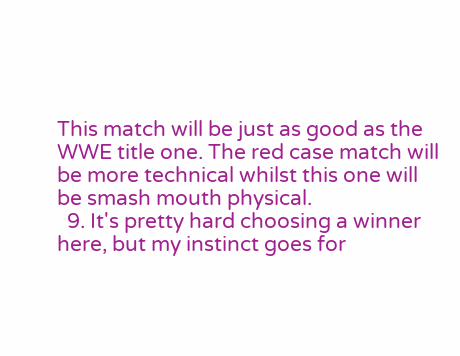This match will be just as good as the WWE title one. The red case match will be more technical whilst this one will be smash mouth physical.
  9. It's pretty hard choosing a winner here, but my instinct goes for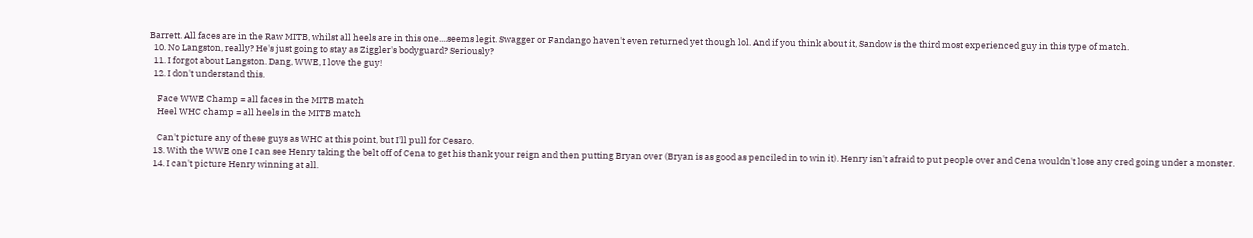Barrett. All faces are in the Raw MITB, whilst all heels are in this one....seems legit. Swagger or Fandango haven't even returned yet though lol. And if you think about it, Sandow is the third most experienced guy in this type of match.
  10. No Langston, really? He's just going to stay as Ziggler's bodyguard? Seriously?
  11. I forgot about Langston. Dang, WWE, I love the guy!
  12. I don't understand this.

    Face WWE Champ = all faces in the MITB match
    Heel WHC champ = all heels in the MITB match

    Can't picture any of these guys as WHC at this point, but I'll pull for Cesaro.
  13. With the WWE one I can see Henry taking the belt off of Cena to get his thank your reign and then putting Bryan over (Bryan is as good as penciled in to win it). Henry isn't afraid to put people over and Cena wouldn't lose any cred going under a monster.
  14. I can't picture Henry winning at all.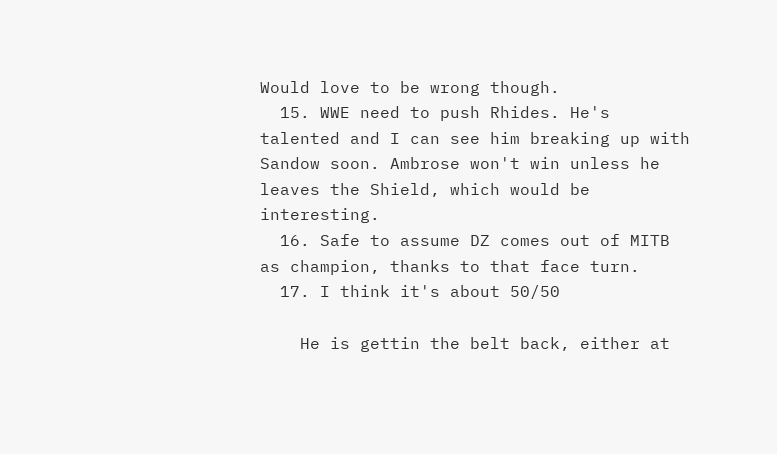Would love to be wrong though.
  15. WWE need to push Rhides. He's talented and I can see him breaking up with Sandow soon. Ambrose won't win unless he leaves the Shield, which would be interesting.
  16. Safe to assume DZ comes out of MITB as champion, thanks to that face turn.
  17. I think it's about 50/50

    He is gettin the belt back, either at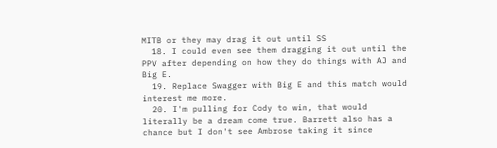MITB or they may drag it out until SS
  18. I could even see them dragging it out until the PPV after depending on how they do things with AJ and Big E.
  19. Replace Swagger with Big E and this match would interest me more.
  20. I'm pulling for Cody to win, that would literally be a dream come true. Barrett also has a chance but I don't see Ambrose taking it since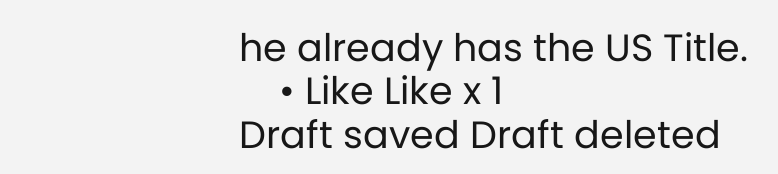he already has the US Title.
    • Like Like x 1
Draft saved Draft deleted